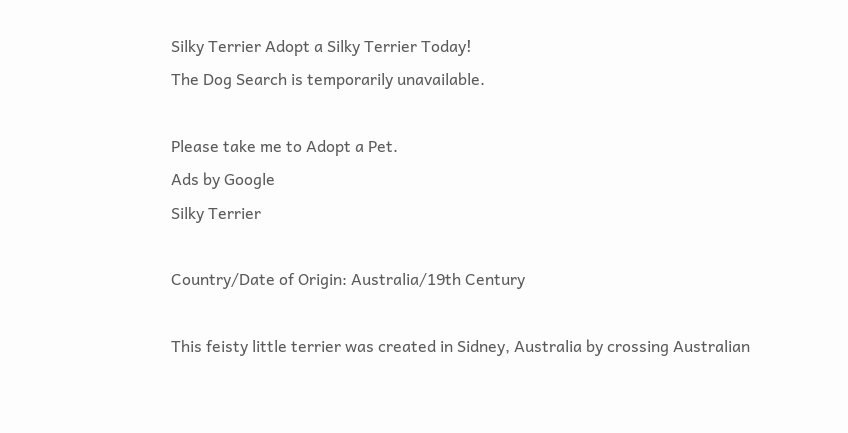Silky Terrier Adopt a Silky Terrier Today!
The Dog Search is temporarily unavailable.

Please take me to Adopt a Pet.
Ads by Google
Silky Terrier

Country/Date of Origin: Australia/19th Century

This feisty little terrier was created in Sidney, Australia by crossing Australian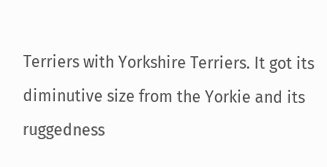Terriers with Yorkshire Terriers. It got its diminutive size from the Yorkie and its ruggedness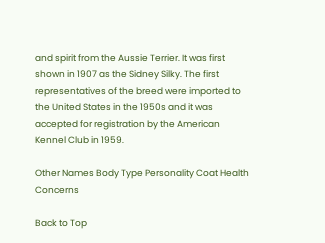and spirit from the Aussie Terrier. It was first shown in 1907 as the Sidney Silky. The first representatives of the breed were imported to the United States in the 1950s and it was accepted for registration by the American Kennel Club in 1959.

Other Names Body Type Personality Coat Health Concerns

Back to Top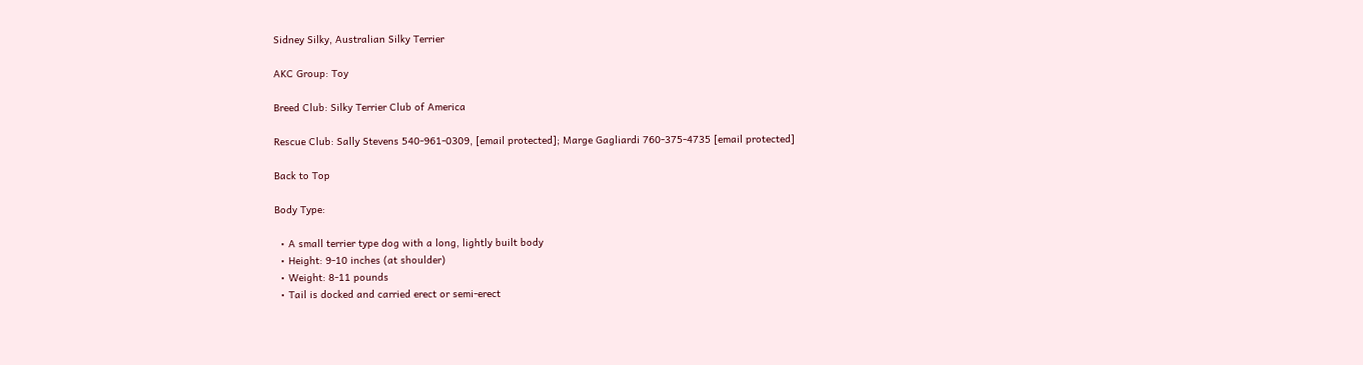Sidney Silky, Australian Silky Terrier

AKC Group: Toy

Breed Club: Silky Terrier Club of America

Rescue Club: Sally Stevens 540-961-0309, [email protected]; Marge Gagliardi 760-375-4735 [email protected]

Back to Top

Body Type:

  • A small terrier type dog with a long, lightly built body
  • Height: 9-10 inches (at shoulder)
  • Weight: 8-11 pounds
  • Tail is docked and carried erect or semi-erect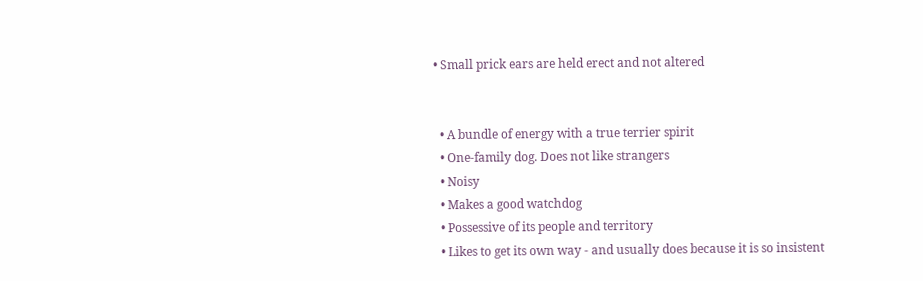• Small prick ears are held erect and not altered


  • A bundle of energy with a true terrier spirit
  • One-family dog. Does not like strangers
  • Noisy
  • Makes a good watchdog
  • Possessive of its people and territory
  • Likes to get its own way - and usually does because it is so insistent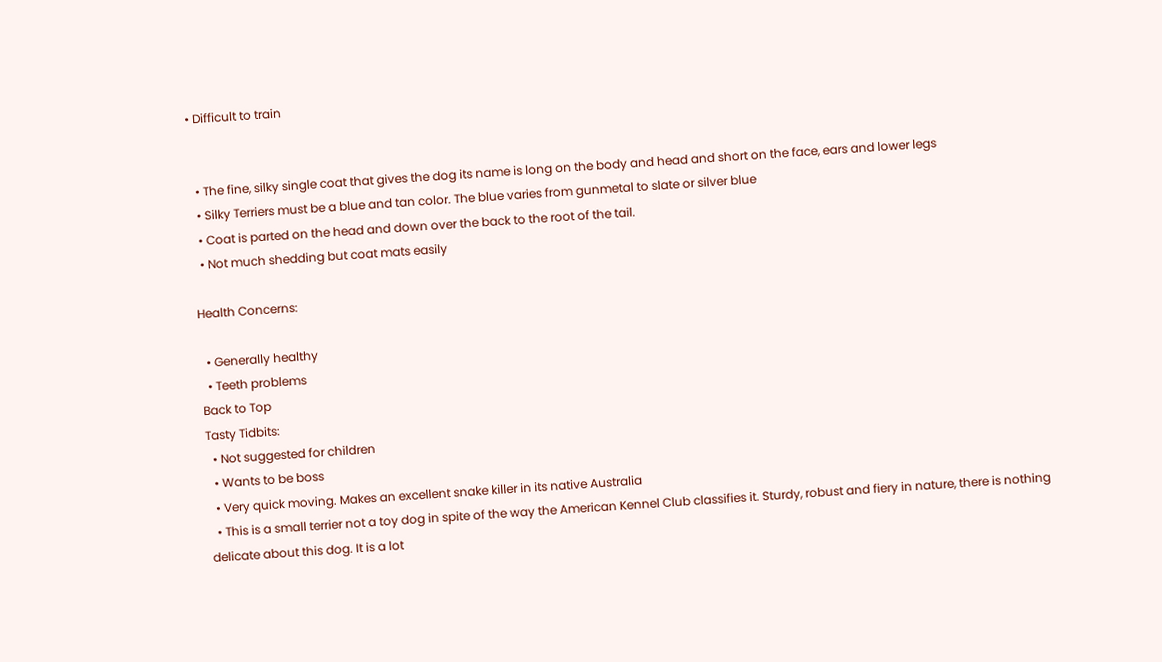• Difficult to train


  • The fine, silky single coat that gives the dog its name is long on the body and head and short on the face, ears and lower legs
  • Silky Terriers must be a blue and tan color. The blue varies from gunmetal to slate or silver blue
  • Coat is parted on the head and down over the back to the root of the tail.
  • Not much shedding but coat mats easily

Health Concerns:

  • Generally healthy
  • Teeth problems
Back to Top
Tasty Tidbits:
  • Not suggested for children
  • Wants to be boss
  • Very quick moving. Makes an excellent snake killer in its native Australia
  • This is a small terrier not a toy dog in spite of the way the American Kennel Club classifies it. Sturdy, robust and fiery in nature, there is nothing delicate about this dog. It is a lot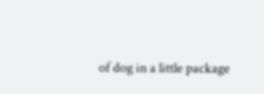of dog in a little package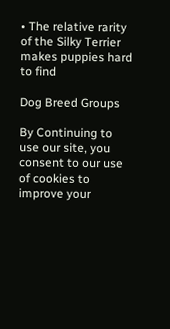• The relative rarity of the Silky Terrier makes puppies hard to find

Dog Breed Groups

By Continuing to use our site, you consent to our use of cookies to improve your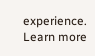experience. Learn more